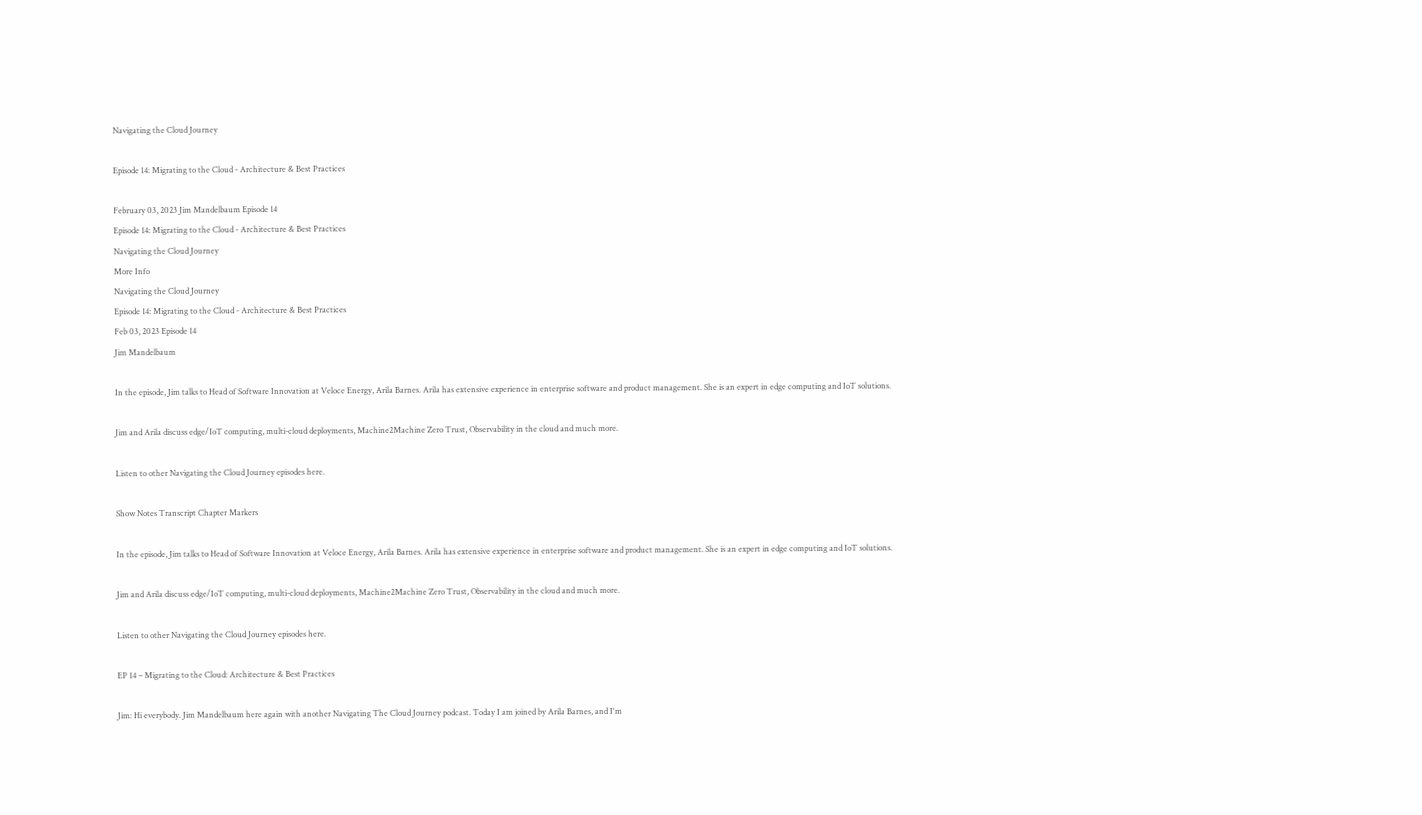Navigating the Cloud Journey

Episode 14: Migrating to the Cloud - Architecture & Best Practices

February 03, 2023 Jim Mandelbaum Episode 14
Episode 14: Migrating to the Cloud - Architecture & Best Practices
Navigating the Cloud Journey
More Info
Navigating the Cloud Journey
Episode 14: Migrating to the Cloud - Architecture & Best Practices
Feb 03, 2023 Episode 14
Jim Mandelbaum

In the episode, Jim talks to Head of Software Innovation at Veloce Energy, Arila Barnes. Arila has extensive experience in enterprise software and product management. She is an expert in edge computing and IoT solutions.

Jim and Arila discuss edge/IoT computing, multi-cloud deployments, Machine2Machine Zero Trust, Observability in the cloud and much more.

Listen to other Navigating the Cloud Journey episodes here.

Show Notes Transcript Chapter Markers

In the episode, Jim talks to Head of Software Innovation at Veloce Energy, Arila Barnes. Arila has extensive experience in enterprise software and product management. She is an expert in edge computing and IoT solutions.

Jim and Arila discuss edge/IoT computing, multi-cloud deployments, Machine2Machine Zero Trust, Observability in the cloud and much more.

Listen to other Navigating the Cloud Journey episodes here.

EP 14 – Migrating to the Cloud: Architecture & Best Practices

Jim: Hi everybody. Jim Mandelbaum here again with another Navigating The Cloud Journey podcast. Today I am joined by Arila Barnes, and I'm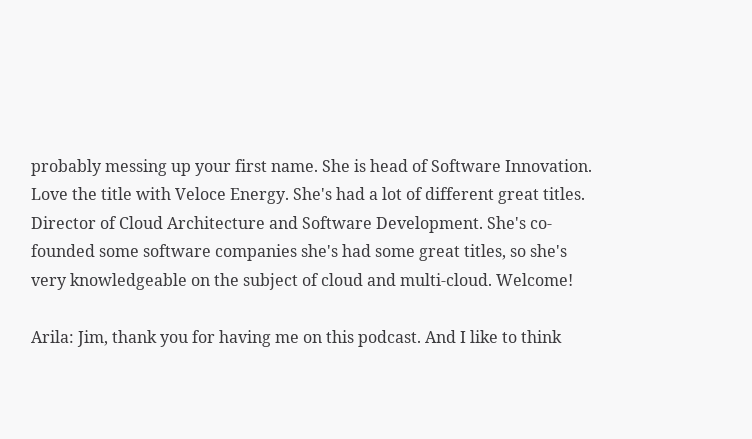probably messing up your first name. She is head of Software Innovation. Love the title with Veloce Energy. She's had a lot of different great titles. Director of Cloud Architecture and Software Development. She's co-founded some software companies she's had some great titles, so she's very knowledgeable on the subject of cloud and multi-cloud. Welcome!

Arila: Jim, thank you for having me on this podcast. And I like to think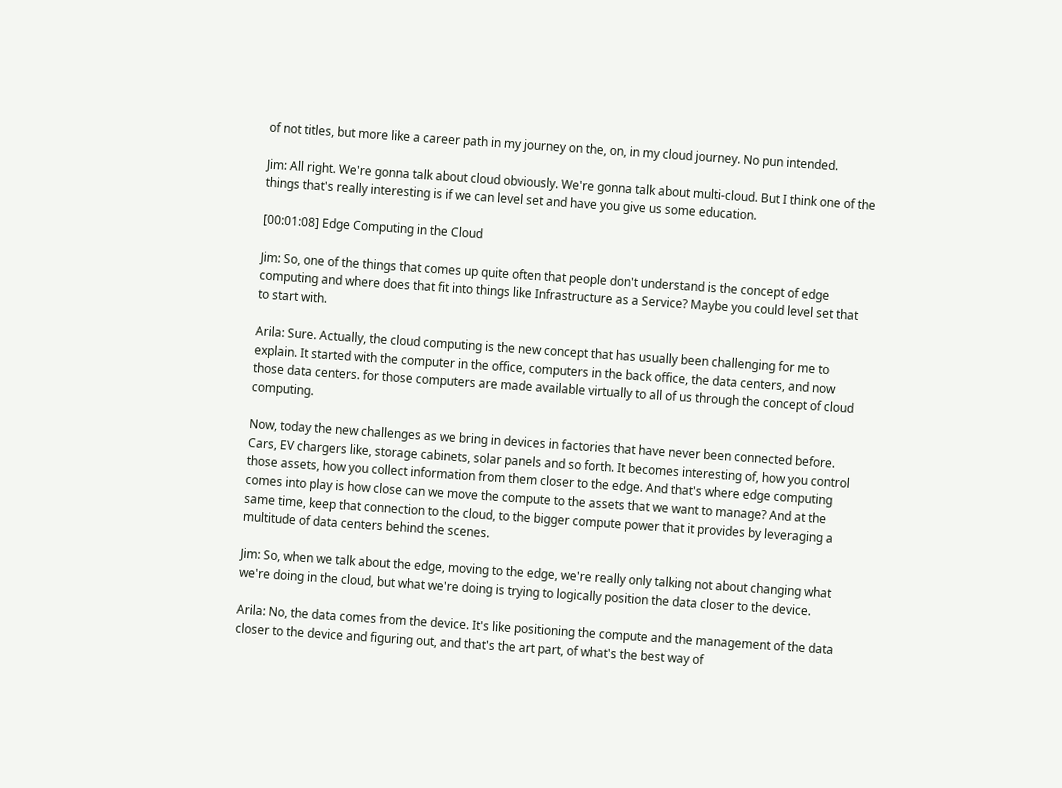of not titles, but more like a career path in my journey on the, on, in my cloud journey. No pun intended.

Jim: All right. We're gonna talk about cloud obviously. We're gonna talk about multi-cloud. But I think one of the things that's really interesting is if we can level set and have you give us some education.

[00:01:08] Edge Computing in the Cloud

Jim: So, one of the things that comes up quite often that people don't understand is the concept of edge computing and where does that fit into things like Infrastructure as a Service? Maybe you could level set that to start with.

Arila: Sure. Actually, the cloud computing is the new concept that has usually been challenging for me to explain. It started with the computer in the office, computers in the back office, the data centers, and now those data centers. for those computers are made available virtually to all of us through the concept of cloud computing.

Now, today the new challenges as we bring in devices in factories that have never been connected before. Cars, EV chargers like, storage cabinets, solar panels and so forth. It becomes interesting of, how you control those assets, how you collect information from them closer to the edge. And that's where edge computing comes into play is how close can we move the compute to the assets that we want to manage? And at the same time, keep that connection to the cloud, to the bigger compute power that it provides by leveraging a multitude of data centers behind the scenes.

Jim: So, when we talk about the edge, moving to the edge, we're really only talking not about changing what we're doing in the cloud, but what we're doing is trying to logically position the data closer to the device.

Arila: No, the data comes from the device. It's like positioning the compute and the management of the data closer to the device and figuring out, and that's the art part, of what's the best way of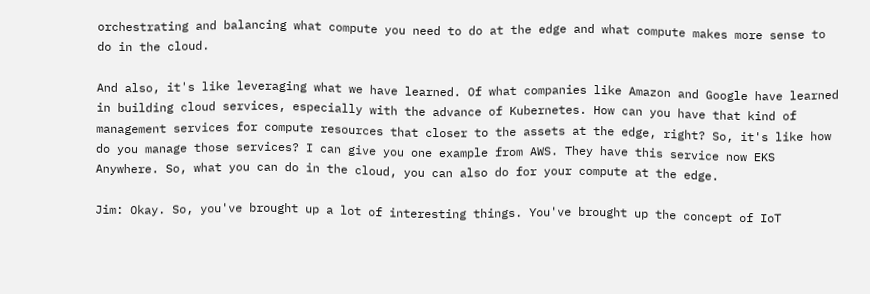orchestrating and balancing what compute you need to do at the edge and what compute makes more sense to do in the cloud.

And also, it's like leveraging what we have learned. Of what companies like Amazon and Google have learned in building cloud services, especially with the advance of Kubernetes. How can you have that kind of management services for compute resources that closer to the assets at the edge, right? So, it's like how do you manage those services? I can give you one example from AWS. They have this service now EKS Anywhere. So, what you can do in the cloud, you can also do for your compute at the edge.

Jim: Okay. So, you've brought up a lot of interesting things. You've brought up the concept of IoT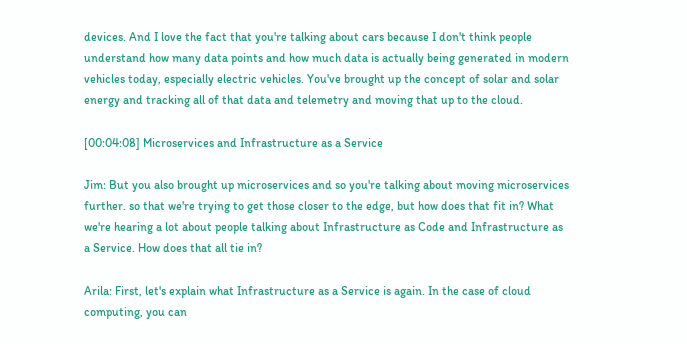devices. And I love the fact that you're talking about cars because I don't think people understand how many data points and how much data is actually being generated in modern vehicles today, especially electric vehicles. You've brought up the concept of solar and solar energy and tracking all of that data and telemetry and moving that up to the cloud.

[00:04:08] Microservices and Infrastructure as a Service

Jim: But you also brought up microservices and so you're talking about moving microservices further. so that we're trying to get those closer to the edge, but how does that fit in? What we're hearing a lot about people talking about Infrastructure as Code and Infrastructure as a Service. How does that all tie in?

Arila: First, let's explain what Infrastructure as a Service is again. In the case of cloud computing, you can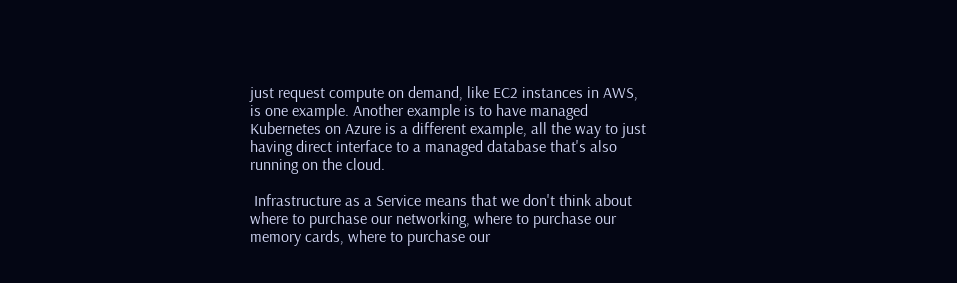just request compute on demand, like EC2 instances in AWS, is one example. Another example is to have managed Kubernetes on Azure is a different example, all the way to just having direct interface to a managed database that's also running on the cloud.

 Infrastructure as a Service means that we don't think about where to purchase our networking, where to purchase our memory cards, where to purchase our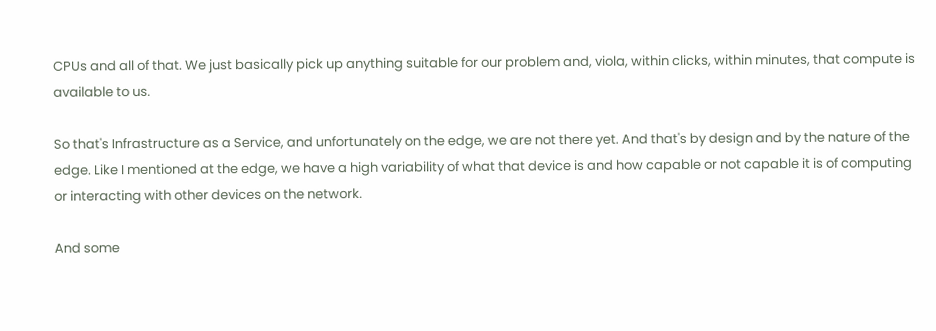CPUs and all of that. We just basically pick up anything suitable for our problem and, viola, within clicks, within minutes, that compute is available to us.

So that's Infrastructure as a Service, and unfortunately on the edge, we are not there yet. And that's by design and by the nature of the edge. Like I mentioned at the edge, we have a high variability of what that device is and how capable or not capable it is of computing or interacting with other devices on the network.

And some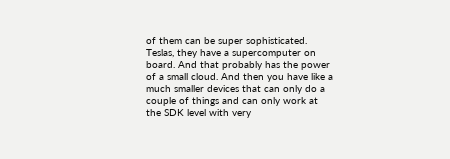of them can be super sophisticated. Teslas, they have a supercomputer on board. And that probably has the power of a small cloud. And then you have like a much smaller devices that can only do a couple of things and can only work at the SDK level with very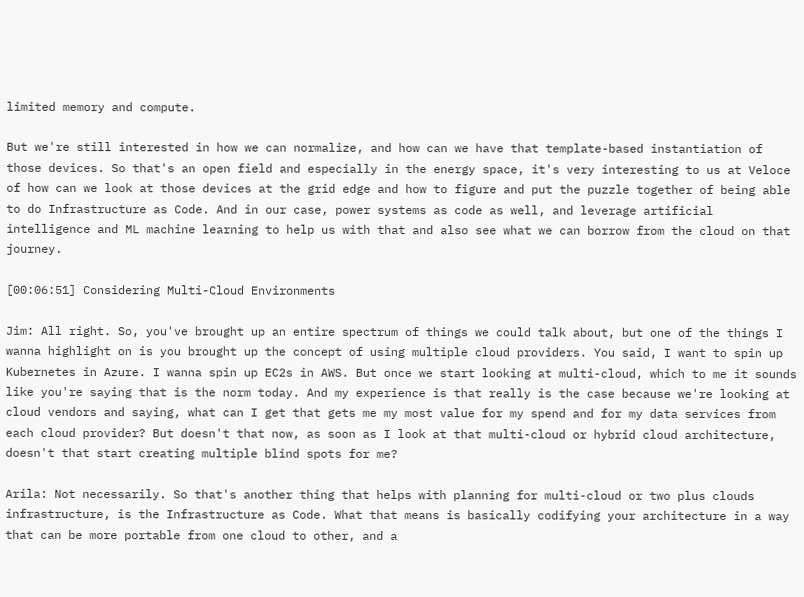limited memory and compute.

But we're still interested in how we can normalize, and how can we have that template-based instantiation of those devices. So that's an open field and especially in the energy space, it's very interesting to us at Veloce of how can we look at those devices at the grid edge and how to figure and put the puzzle together of being able to do Infrastructure as Code. And in our case, power systems as code as well, and leverage artificial intelligence and ML machine learning to help us with that and also see what we can borrow from the cloud on that journey.

[00:06:51] Considering Multi-Cloud Environments

Jim: All right. So, you've brought up an entire spectrum of things we could talk about, but one of the things I wanna highlight on is you brought up the concept of using multiple cloud providers. You said, I want to spin up Kubernetes in Azure. I wanna spin up EC2s in AWS. But once we start looking at multi-cloud, which to me it sounds like you're saying that is the norm today. And my experience is that really is the case because we're looking at cloud vendors and saying, what can I get that gets me my most value for my spend and for my data services from each cloud provider? But doesn't that now, as soon as I look at that multi-cloud or hybrid cloud architecture, doesn't that start creating multiple blind spots for me?

Arila: Not necessarily. So that's another thing that helps with planning for multi-cloud or two plus clouds infrastructure, is the Infrastructure as Code. What that means is basically codifying your architecture in a way that can be more portable from one cloud to other, and a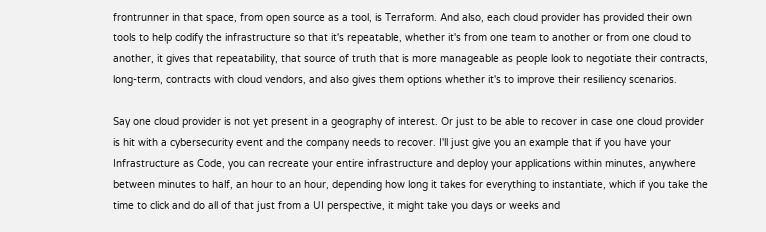frontrunner in that space, from open source as a tool, is Terraform. And also, each cloud provider has provided their own tools to help codify the infrastructure so that it's repeatable, whether it's from one team to another or from one cloud to another, it gives that repeatability, that source of truth that is more manageable as people look to negotiate their contracts, long-term, contracts with cloud vendors, and also gives them options whether it's to improve their resiliency scenarios.

Say one cloud provider is not yet present in a geography of interest. Or just to be able to recover in case one cloud provider is hit with a cybersecurity event and the company needs to recover. I'll just give you an example that if you have your Infrastructure as Code, you can recreate your entire infrastructure and deploy your applications within minutes, anywhere between minutes to half, an hour to an hour, depending how long it takes for everything to instantiate, which if you take the time to click and do all of that just from a UI perspective, it might take you days or weeks and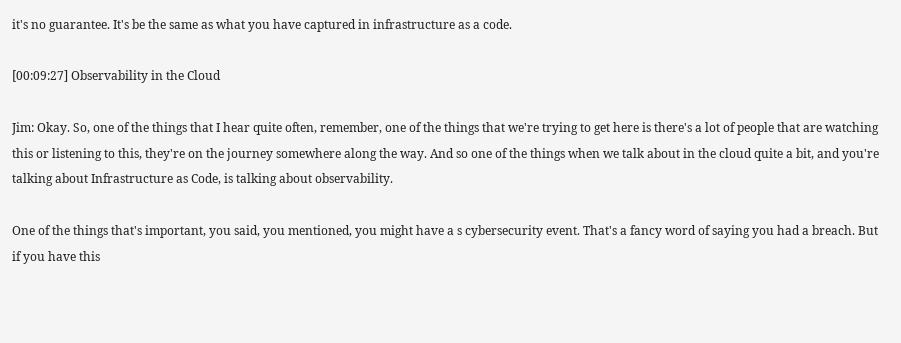it's no guarantee. It's be the same as what you have captured in infrastructure as a code.

[00:09:27] Observability in the Cloud

Jim: Okay. So, one of the things that I hear quite often, remember, one of the things that we're trying to get here is there's a lot of people that are watching this or listening to this, they're on the journey somewhere along the way. And so one of the things when we talk about in the cloud quite a bit, and you're talking about Infrastructure as Code, is talking about observability.

One of the things that's important, you said, you mentioned, you might have a s cybersecurity event. That's a fancy word of saying you had a breach. But if you have this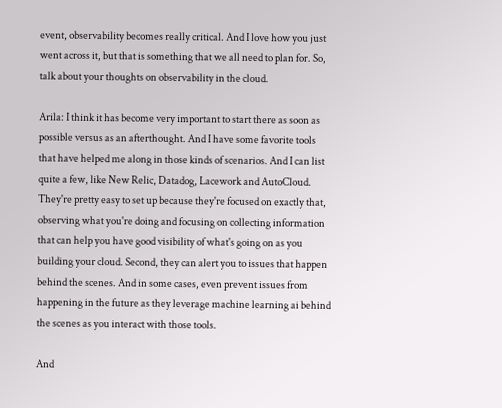event, observability becomes really critical. And I love how you just went across it, but that is something that we all need to plan for. So, talk about your thoughts on observability in the cloud.

Arila: I think it has become very important to start there as soon as possible versus as an afterthought. And I have some favorite tools that have helped me along in those kinds of scenarios. And I can list quite a few, like New Relic, Datadog, Lacework and AutoCloud. They're pretty easy to set up because they're focused on exactly that, observing what you're doing and focusing on collecting information that can help you have good visibility of what's going on as you building your cloud. Second, they can alert you to issues that happen behind the scenes. And in some cases, even prevent issues from happening in the future as they leverage machine learning ai behind the scenes as you interact with those tools.

And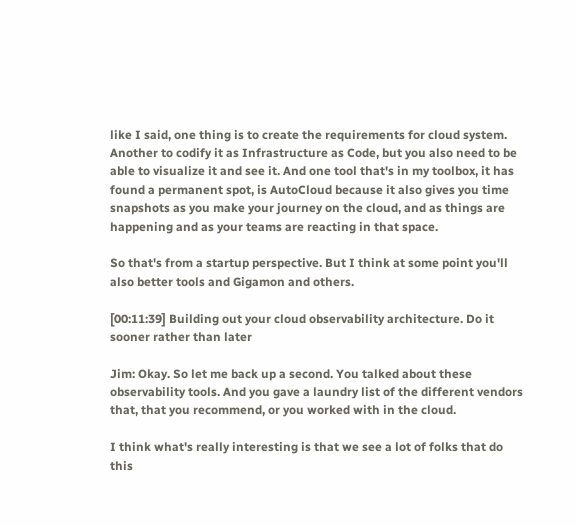like I said, one thing is to create the requirements for cloud system. Another to codify it as Infrastructure as Code, but you also need to be able to visualize it and see it. And one tool that's in my toolbox, it has found a permanent spot, is AutoCloud because it also gives you time snapshots as you make your journey on the cloud, and as things are happening and as your teams are reacting in that space.

So that's from a startup perspective. But I think at some point you'll also better tools and Gigamon and others.

[00:11:39] Building out your cloud observability architecture. Do it sooner rather than later

Jim: Okay. So let me back up a second. You talked about these observability tools. And you gave a laundry list of the different vendors that, that you recommend, or you worked with in the cloud.

I think what's really interesting is that we see a lot of folks that do this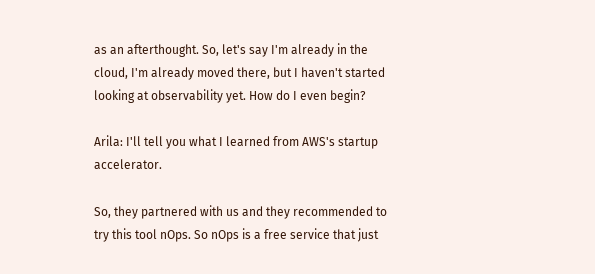as an afterthought. So, let's say I'm already in the cloud, I'm already moved there, but I haven't started looking at observability yet. How do I even begin?

Arila: I'll tell you what I learned from AWS's startup accelerator.

So, they partnered with us and they recommended to try this tool nOps. So nOps is a free service that just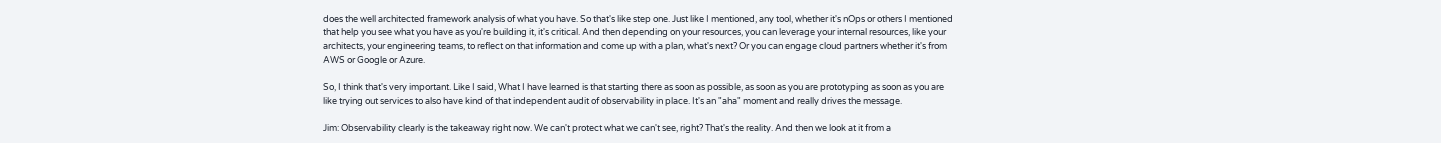does the well architected framework analysis of what you have. So that's like step one. Just like I mentioned, any tool, whether it's nOps or others I mentioned that help you see what you have as you're building it, it's critical. And then depending on your resources, you can leverage your internal resources, like your architects, your engineering teams, to reflect on that information and come up with a plan, what's next? Or you can engage cloud partners whether it's from AWS or Google or Azure.

So, I think that's very important. Like I said, What I have learned is that starting there as soon as possible, as soon as you are prototyping as soon as you are like trying out services to also have kind of that independent audit of observability in place. It's an "aha" moment and really drives the message.

Jim: Observability clearly is the takeaway right now. We can't protect what we can't see, right? That's the reality. And then we look at it from a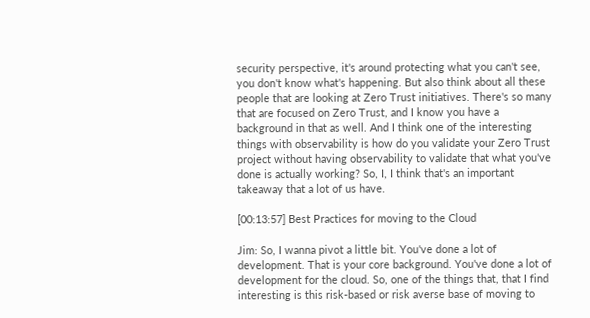security perspective, it's around protecting what you can't see, you don't know what's happening. But also think about all these people that are looking at Zero Trust initiatives. There's so many that are focused on Zero Trust, and I know you have a background in that as well. And I think one of the interesting things with observability is how do you validate your Zero Trust project without having observability to validate that what you've done is actually working? So, I, I think that's an important takeaway that a lot of us have.

[00:13:57] Best Practices for moving to the Cloud

Jim: So, I wanna pivot a little bit. You've done a lot of development. That is your core background. You've done a lot of development for the cloud. So, one of the things that, that I find interesting is this risk-based or risk averse base of moving to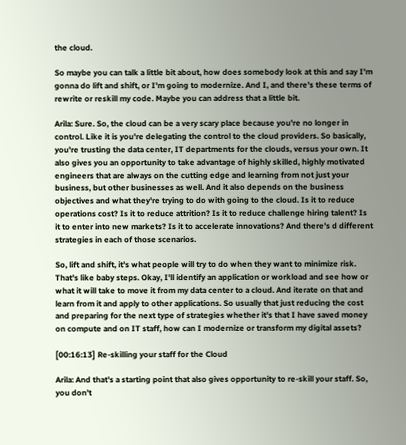the cloud.

So maybe you can talk a little bit about, how does somebody look at this and say I'm gonna do lift and shift, or I'm going to modernize. And I, and there's these terms of rewrite or reskill my code. Maybe you can address that a little bit.

Arila: Sure. So, the cloud can be a very scary place because you're no longer in control. Like it is you're delegating the control to the cloud providers. So basically, you're trusting the data center, IT departments for the clouds, versus your own. It also gives you an opportunity to take advantage of highly skilled, highly motivated engineers that are always on the cutting edge and learning from not just your business, but other businesses as well. And it also depends on the business objectives and what they're trying to do with going to the cloud. Is it to reduce operations cost? Is it to reduce attrition? Is it to reduce challenge hiring talent? Is it to enter into new markets? Is it to accelerate innovations? And there's d different strategies in each of those scenarios.

So, lift and shift, it's what people will try to do when they want to minimize risk. That's like baby steps. Okay, I'll identify an application or workload and see how or what it will take to move it from my data center to a cloud. And iterate on that and learn from it and apply to other applications. So usually that just reducing the cost and preparing for the next type of strategies whether it's that I have saved money on compute and on IT staff, how can I modernize or transform my digital assets?

[00:16:13] Re-skilling your staff for the Cloud

Arila: And that's a starting point that also gives opportunity to re-skill your staff. So, you don't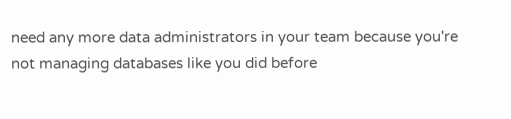need any more data administrators in your team because you're not managing databases like you did before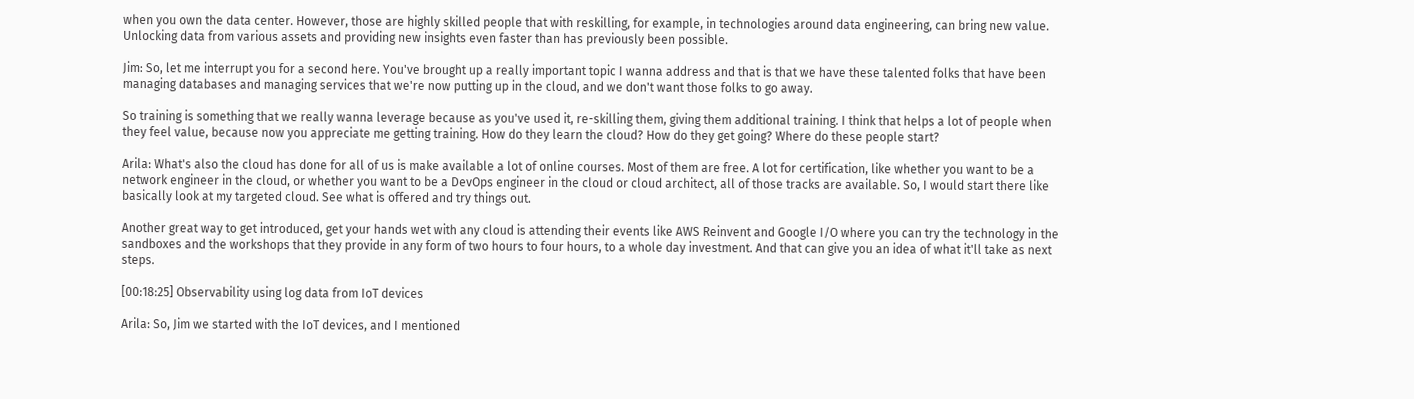when you own the data center. However, those are highly skilled people that with reskilling, for example, in technologies around data engineering, can bring new value. Unlocking data from various assets and providing new insights even faster than has previously been possible.

Jim: So, let me interrupt you for a second here. You've brought up a really important topic I wanna address and that is that we have these talented folks that have been managing databases and managing services that we're now putting up in the cloud, and we don't want those folks to go away.

So training is something that we really wanna leverage because as you've used it, re-skilling them, giving them additional training. I think that helps a lot of people when they feel value, because now you appreciate me getting training. How do they learn the cloud? How do they get going? Where do these people start?

Arila: What's also the cloud has done for all of us is make available a lot of online courses. Most of them are free. A lot for certification, like whether you want to be a network engineer in the cloud, or whether you want to be a DevOps engineer in the cloud or cloud architect, all of those tracks are available. So, I would start there like basically look at my targeted cloud. See what is offered and try things out.

Another great way to get introduced, get your hands wet with any cloud is attending their events like AWS Reinvent and Google I/O where you can try the technology in the sandboxes and the workshops that they provide in any form of two hours to four hours, to a whole day investment. And that can give you an idea of what it'll take as next steps.

[00:18:25] Observability using log data from IoT devices

Arila: So, Jim we started with the IoT devices, and I mentioned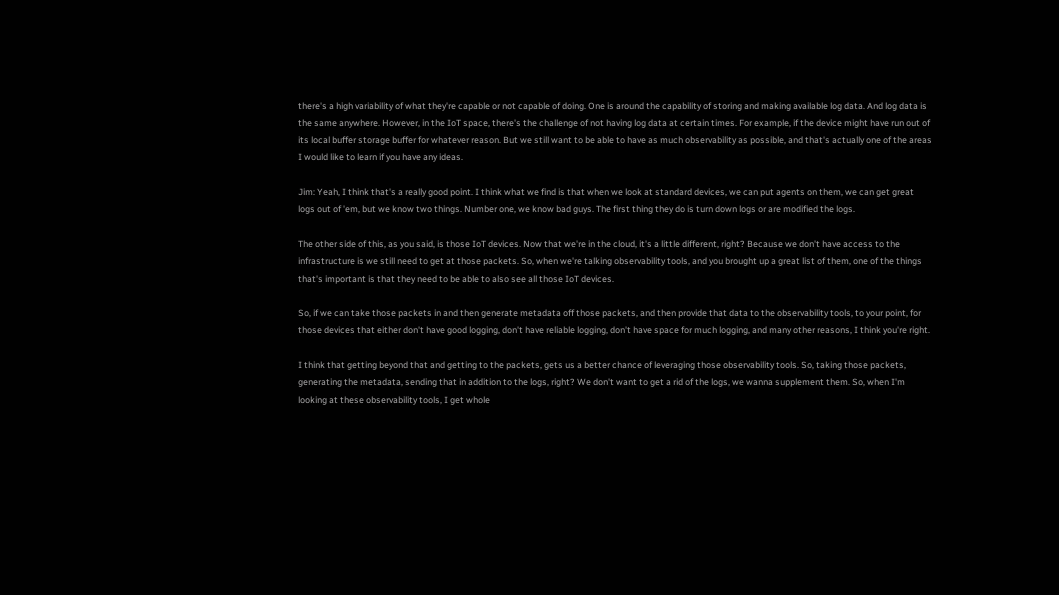there's a high variability of what they're capable or not capable of doing. One is around the capability of storing and making available log data. And log data is the same anywhere. However, in the IoT space, there's the challenge of not having log data at certain times. For example, if the device might have run out of its local buffer storage buffer for whatever reason. But we still want to be able to have as much observability as possible, and that's actually one of the areas I would like to learn if you have any ideas.

Jim: Yeah, I think that's a really good point. I think what we find is that when we look at standard devices, we can put agents on them, we can get great logs out of 'em, but we know two things. Number one, we know bad guys. The first thing they do is turn down logs or are modified the logs.

The other side of this, as you said, is those IoT devices. Now that we're in the cloud, it's a little different, right? Because we don't have access to the infrastructure is we still need to get at those packets. So, when we're talking observability tools, and you brought up a great list of them, one of the things that's important is that they need to be able to also see all those IoT devices.

So, if we can take those packets in and then generate metadata off those packets, and then provide that data to the observability tools, to your point, for those devices that either don't have good logging, don't have reliable logging, don't have space for much logging, and many other reasons, I think you're right.

I think that getting beyond that and getting to the packets, gets us a better chance of leveraging those observability tools. So, taking those packets, generating the metadata, sending that in addition to the logs, right? We don't want to get a rid of the logs, we wanna supplement them. So, when I'm looking at these observability tools, I get whole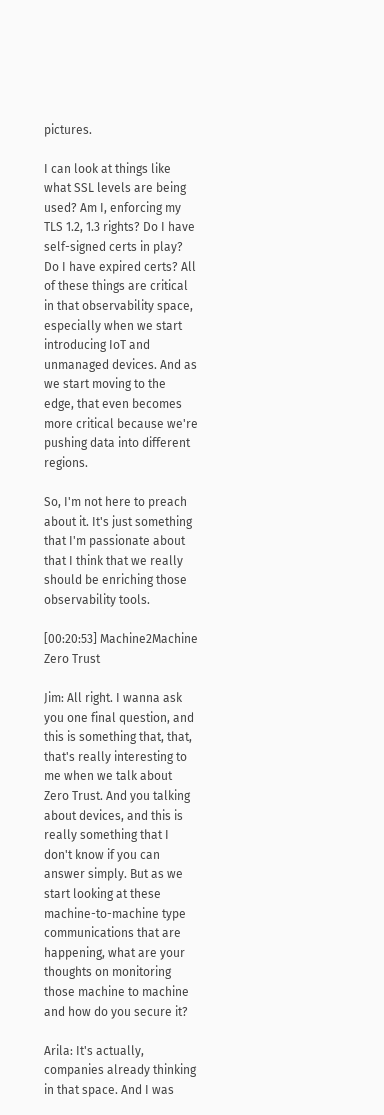pictures.

I can look at things like what SSL levels are being used? Am I, enforcing my TLS 1.2, 1.3 rights? Do I have self-signed certs in play? Do I have expired certs? All of these things are critical in that observability space, especially when we start introducing IoT and unmanaged devices. And as we start moving to the edge, that even becomes more critical because we're pushing data into different regions.

So, I'm not here to preach about it. It's just something that I'm passionate about that I think that we really should be enriching those observability tools.

[00:20:53] Machine2Machine Zero Trust

Jim: All right. I wanna ask you one final question, and this is something that, that, that's really interesting to me when we talk about Zero Trust. And you talking about devices, and this is really something that I don't know if you can answer simply. But as we start looking at these machine-to-machine type communications that are happening, what are your thoughts on monitoring those machine to machine and how do you secure it?

Arila: It's actually, companies already thinking in that space. And I was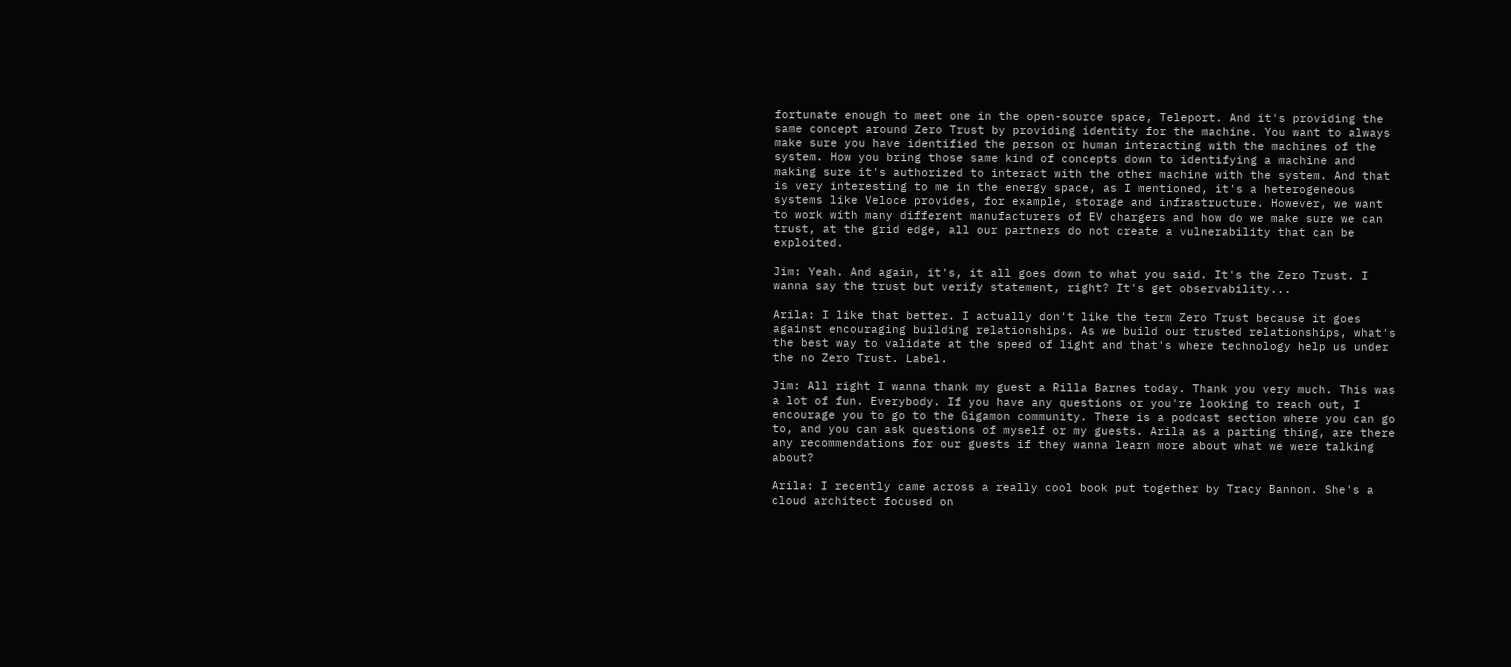fortunate enough to meet one in the open-source space, Teleport. And it's providing the same concept around Zero Trust by providing identity for the machine. You want to always make sure you have identified the person or human interacting with the machines of the system. How you bring those same kind of concepts down to identifying a machine and making sure it's authorized to interact with the other machine with the system. And that is very interesting to me in the energy space, as I mentioned, it's a heterogeneous systems like Veloce provides, for example, storage and infrastructure. However, we want to work with many different manufacturers of EV chargers and how do we make sure we can trust, at the grid edge, all our partners do not create a vulnerability that can be exploited.

Jim: Yeah. And again, it's, it all goes down to what you said. It's the Zero Trust. I wanna say the trust but verify statement, right? It's get observability...

Arila: I like that better. I actually don't like the term Zero Trust because it goes against encouraging building relationships. As we build our trusted relationships, what's the best way to validate at the speed of light and that's where technology help us under the no Zero Trust. Label.

Jim: All right I wanna thank my guest a Rilla Barnes today. Thank you very much. This was a lot of fun. Everybody. If you have any questions or you're looking to reach out, I encourage you to go to the Gigamon community. There is a podcast section where you can go to, and you can ask questions of myself or my guests. Arila as a parting thing, are there any recommendations for our guests if they wanna learn more about what we were talking about?

Arila: I recently came across a really cool book put together by Tracy Bannon. She's a cloud architect focused on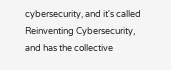cybersecurity, and it's called Reinventing Cybersecurity, and has the collective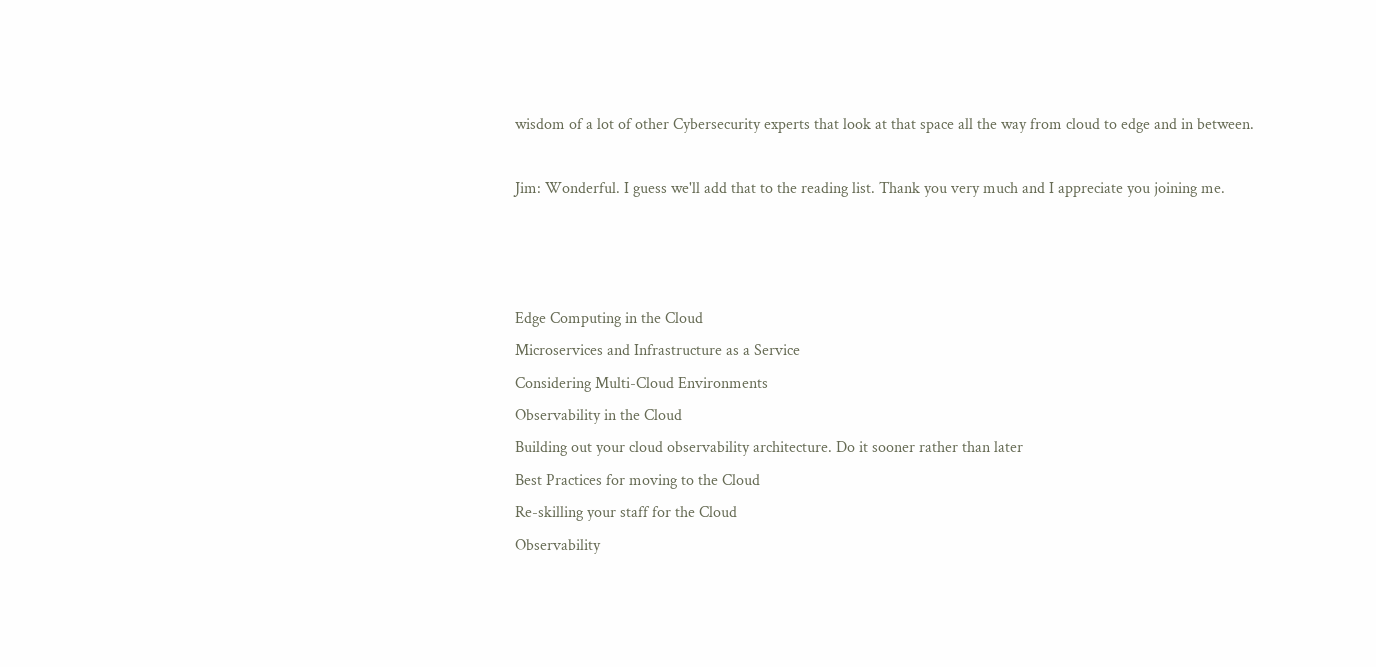wisdom of a lot of other Cybersecurity experts that look at that space all the way from cloud to edge and in between.

Jim: Wonderful. I guess we'll add that to the reading list. Thank you very much and I appreciate you joining me.



Edge Computing in the Cloud
Microservices and Infrastructure as a Service
Considering Multi-Cloud Environments
Observability in the Cloud
Building out your cloud observability architecture. Do it sooner rather than later
Best Practices for moving to the Cloud
Re-skilling your staff for the Cloud
Observability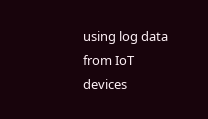using log data from IoT devices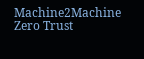Machine2Machine Zero Trust